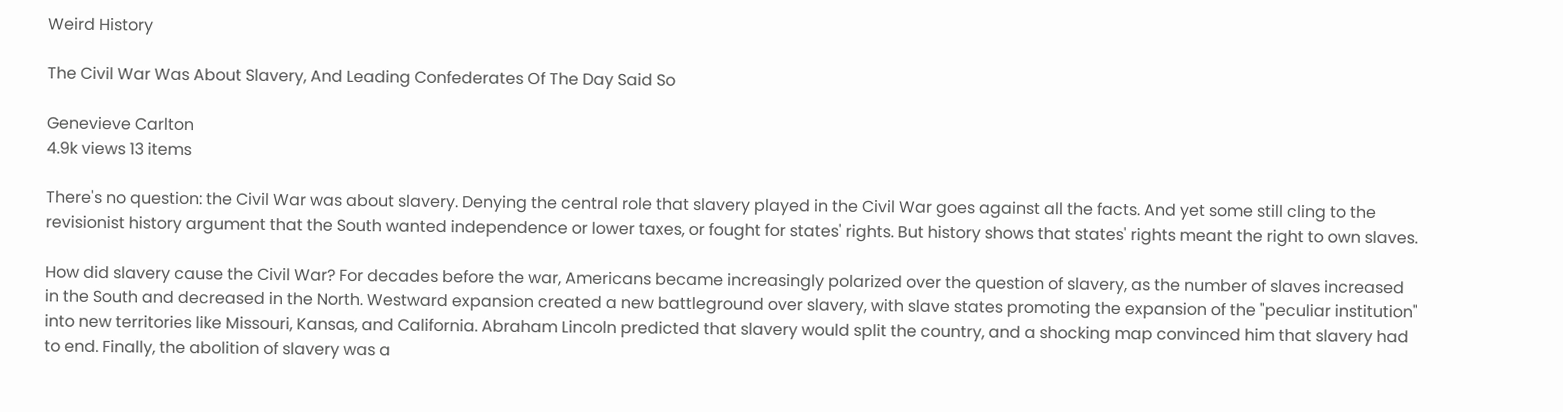Weird History

The Civil War Was About Slavery, And Leading Confederates Of The Day Said So

Genevieve Carlton
4.9k views 13 items

There's no question: the Civil War was about slavery. Denying the central role that slavery played in the Civil War goes against all the facts. And yet some still cling to the revisionist history argument that the South wanted independence or lower taxes, or fought for states' rights. But history shows that states' rights meant the right to own slaves.

How did slavery cause the Civil War? For decades before the war, Americans became increasingly polarized over the question of slavery, as the number of slaves increased in the South and decreased in the North. Westward expansion created a new battleground over slavery, with slave states promoting the expansion of the "peculiar institution" into new territories like Missouri, Kansas, and California. Abraham Lincoln predicted that slavery would split the country, and a shocking map convinced him that slavery had to end. Finally, the abolition of slavery was a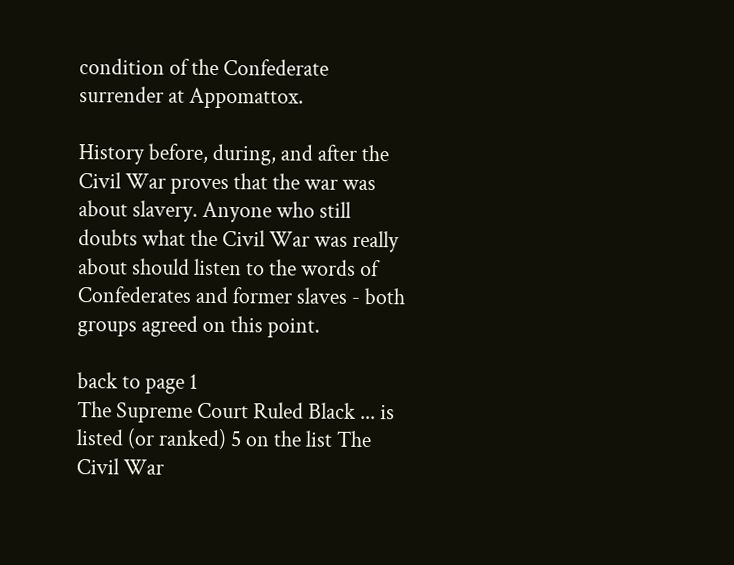condition of the Confederate surrender at Appomattox.

History before, during, and after the Civil War proves that the war was about slavery. Anyone who still doubts what the Civil War was really about should listen to the words of Confederates and former slaves - both groups agreed on this point.

back to page 1
The Supreme Court Ruled Black ... is listed (or ranked) 5 on the list The Civil War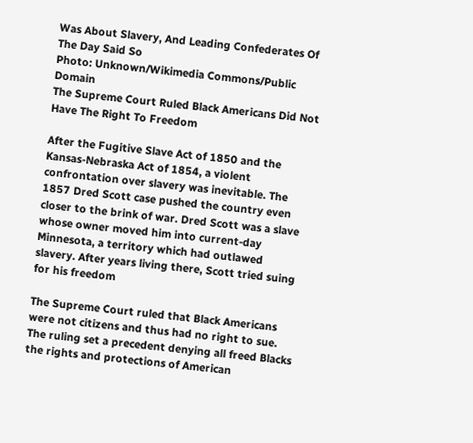Was About Slavery, And Leading Confederates Of The Day Said So
Photo: Unknown/Wikimedia Commons/Public Domain
The Supreme Court Ruled Black Americans Did Not Have The Right To Freedom

After the Fugitive Slave Act of 1850 and the Kansas-Nebraska Act of 1854, a violent confrontation over slavery was inevitable. The 1857 Dred Scott case pushed the country even closer to the brink of war. Dred Scott was a slave whose owner moved him into current-day Minnesota, a territory which had outlawed slavery. After years living there, Scott tried suing for his freedom

The Supreme Court ruled that Black Americans were not citizens and thus had no right to sue. The ruling set a precedent denying all freed Blacks the rights and protections of American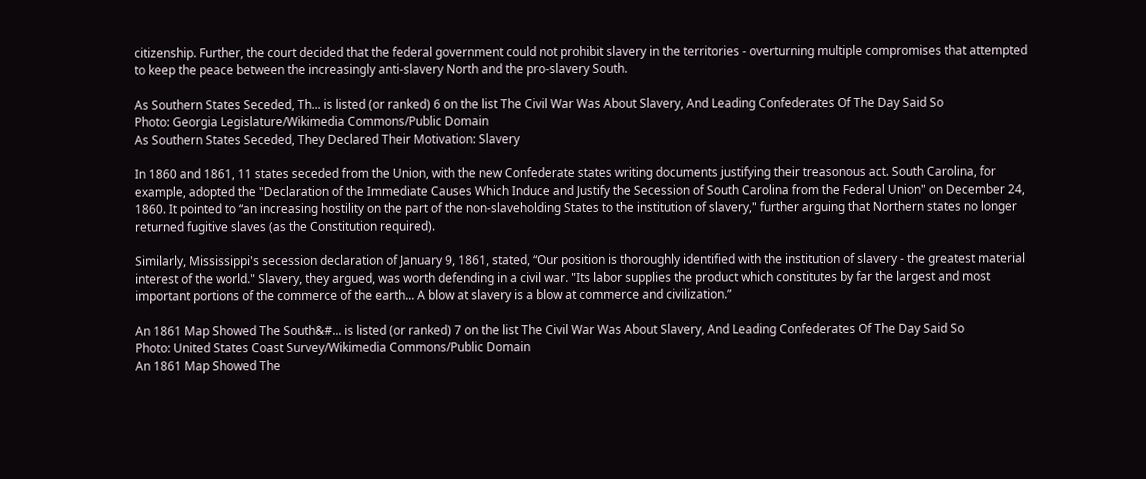citizenship. Further, the court decided that the federal government could not prohibit slavery in the territories - overturning multiple compromises that attempted to keep the peace between the increasingly anti-slavery North and the pro-slavery South.

As Southern States Seceded, Th... is listed (or ranked) 6 on the list The Civil War Was About Slavery, And Leading Confederates Of The Day Said So
Photo: Georgia Legislature/Wikimedia Commons/Public Domain
As Southern States Seceded, They Declared Their Motivation: Slavery

In 1860 and 1861, 11 states seceded from the Union, with the new Confederate states writing documents justifying their treasonous act. South Carolina, for example, adopted the "Declaration of the Immediate Causes Which Induce and Justify the Secession of South Carolina from the Federal Union" on December 24, 1860. It pointed to “an increasing hostility on the part of the non-slaveholding States to the institution of slavery," further arguing that Northern states no longer returned fugitive slaves (as the Constitution required).

Similarly, Mississippi's secession declaration of January 9, 1861, stated, “Our position is thoroughly identified with the institution of slavery - the greatest material interest of the world." Slavery, they argued, was worth defending in a civil war. "Its labor supplies the product which constitutes by far the largest and most important portions of the commerce of the earth... A blow at slavery is a blow at commerce and civilization.”

An 1861 Map Showed The South&#... is listed (or ranked) 7 on the list The Civil War Was About Slavery, And Leading Confederates Of The Day Said So
Photo: United States Coast Survey/Wikimedia Commons/Public Domain
An 1861 Map Showed The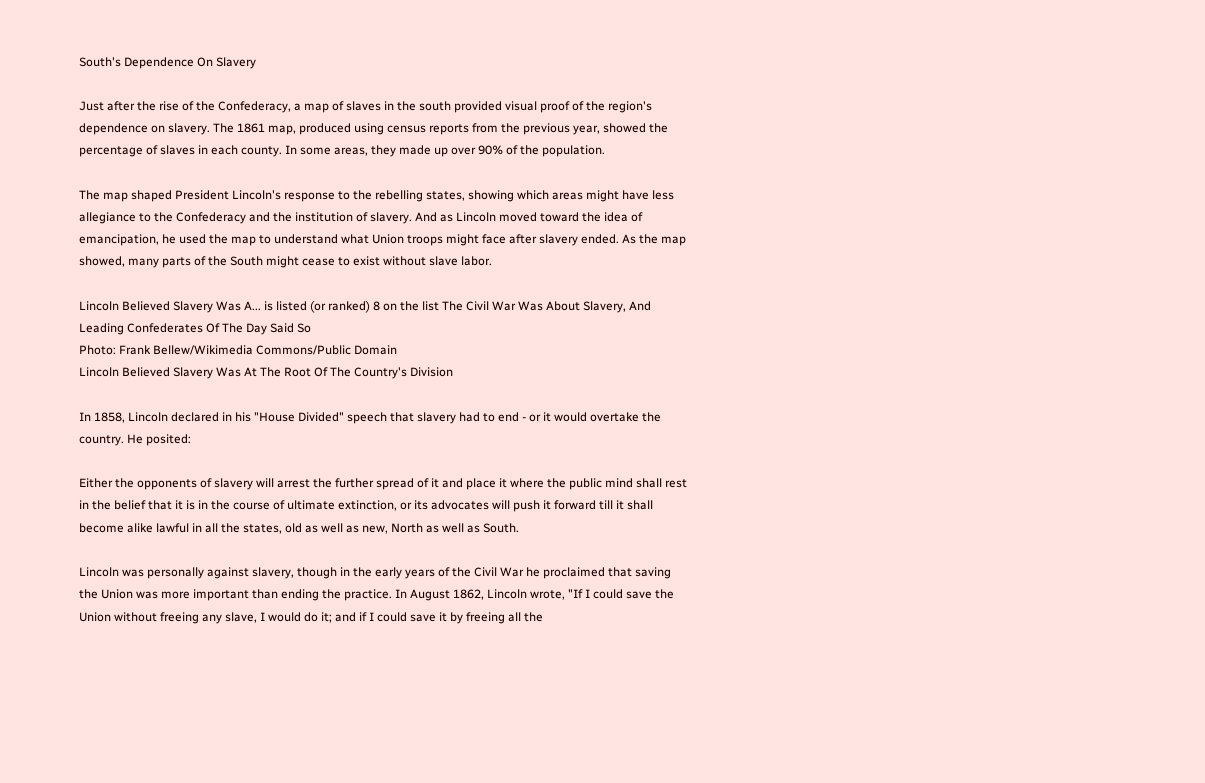South's Dependence On Slavery

Just after the rise of the Confederacy, a map of slaves in the south provided visual proof of the region's dependence on slavery. The 1861 map, produced using census reports from the previous year, showed the percentage of slaves in each county. In some areas, they made up over 90% of the population.

The map shaped President Lincoln's response to the rebelling states, showing which areas might have less allegiance to the Confederacy and the institution of slavery. And as Lincoln moved toward the idea of emancipation, he used the map to understand what Union troops might face after slavery ended. As the map showed, many parts of the South might cease to exist without slave labor.

Lincoln Believed Slavery Was A... is listed (or ranked) 8 on the list The Civil War Was About Slavery, And Leading Confederates Of The Day Said So
Photo: Frank Bellew/Wikimedia Commons/Public Domain
Lincoln Believed Slavery Was At The Root Of The Country's Division

In 1858, Lincoln declared in his "House Divided" speech that slavery had to end - or it would overtake the country. He posited:

Either the opponents of slavery will arrest the further spread of it and place it where the public mind shall rest in the belief that it is in the course of ultimate extinction, or its advocates will push it forward till it shall become alike lawful in all the states, old as well as new, North as well as South.

Lincoln was personally against slavery, though in the early years of the Civil War he proclaimed that saving the Union was more important than ending the practice. In August 1862, Lincoln wrote, "If I could save the Union without freeing any slave, I would do it; and if I could save it by freeing all the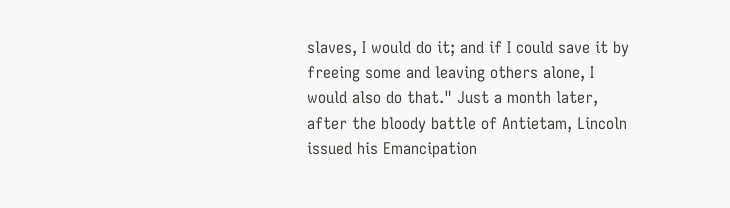slaves, I would do it; and if I could save it by freeing some and leaving others alone, I would also do that." Just a month later, after the bloody battle of Antietam, Lincoln issued his Emancipation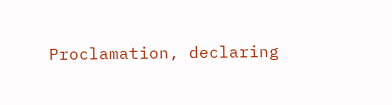Proclamation, declaring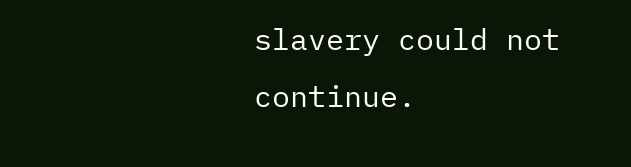slavery could not continue.